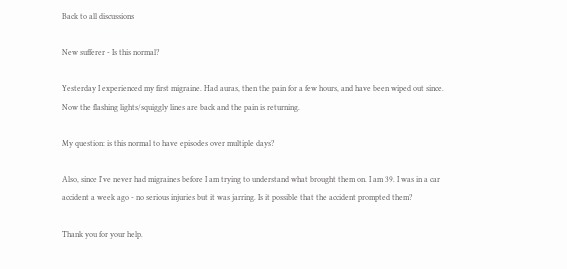Back to all discussions

New sufferer - Is this normal?

Yesterday I experienced my first migraine. Had auras, then the pain for a few hours, and have been wiped out since. Now the flashing lights/squiggly lines are back and the pain is returning.

My question: is this normal to have episodes over multiple days?

Also, since I've never had migraines before I am trying to understand what brought them on. I am 39. I was in a car accident a week ago - no serious injuries but it was jarring. Is it possible that the accident prompted them?

Thank you for your help.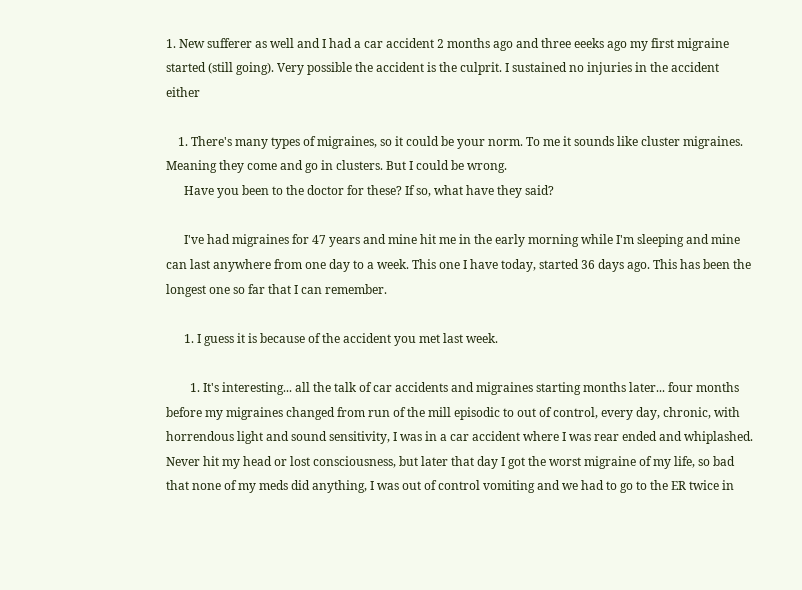1. New sufferer as well and I had a car accident 2 months ago and three eeeks ago my first migraine started (still going). Very possible the accident is the culprit. I sustained no injuries in the accident either

    1. There's many types of migraines, so it could be your norm. To me it sounds like cluster migraines. Meaning they come and go in clusters. But I could be wrong.
      Have you been to the doctor for these? If so, what have they said?

      I've had migraines for 47 years and mine hit me in the early morning while I'm sleeping and mine can last anywhere from one day to a week. This one I have today, started 36 days ago. This has been the longest one so far that I can remember.

      1. I guess it is because of the accident you met last week.

        1. It's interesting... all the talk of car accidents and migraines starting months later... four months before my migraines changed from run of the mill episodic to out of control, every day, chronic, with horrendous light and sound sensitivity, I was in a car accident where I was rear ended and whiplashed. Never hit my head or lost consciousness, but later that day I got the worst migraine of my life, so bad that none of my meds did anything, I was out of control vomiting and we had to go to the ER twice in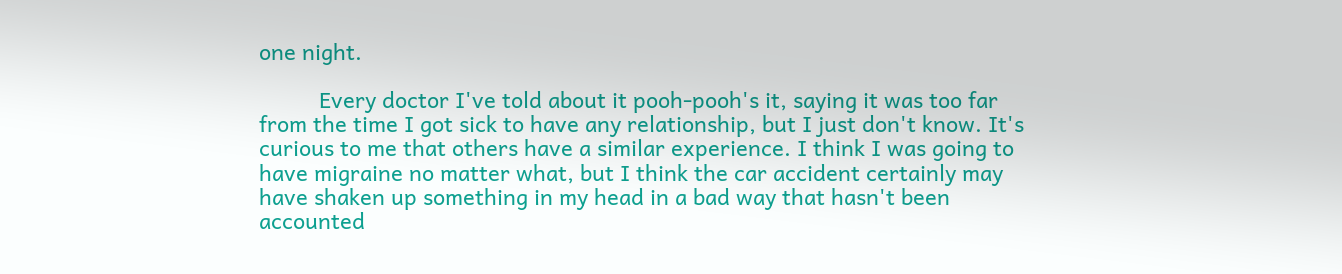one night.

          Every doctor I've told about it pooh-pooh's it, saying it was too far from the time I got sick to have any relationship, but I just don't know. It's curious to me that others have a similar experience. I think I was going to have migraine no matter what, but I think the car accident certainly may have shaken up something in my head in a bad way that hasn't been accounted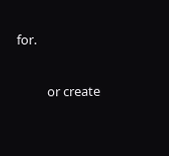for.

          or create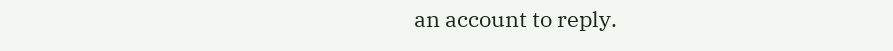an account to reply.